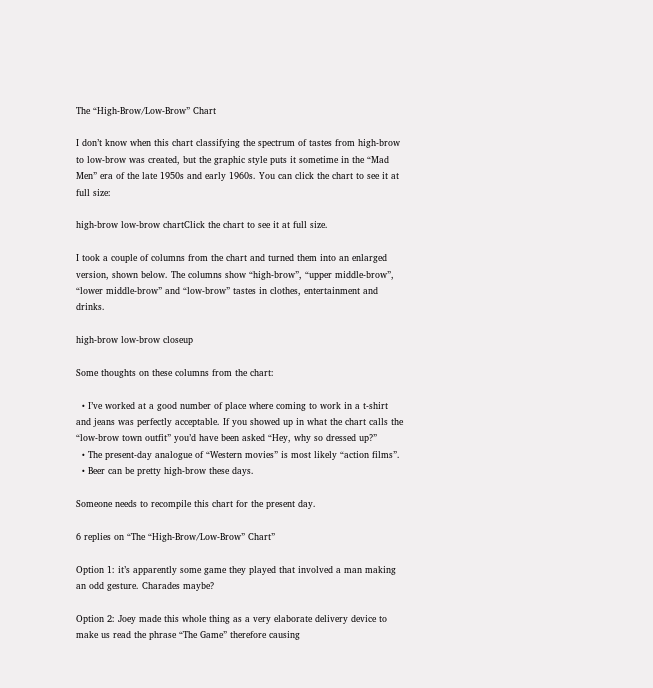The “High-Brow/Low-Brow” Chart

I don’t know when this chart classifying the spectrum of tastes from high-brow to low-brow was created, but the graphic style puts it sometime in the “Mad Men” era of the late 1950s and early 1960s. You can click the chart to see it at full size:

high-brow low-brow chartClick the chart to see it at full size.

I took a couple of columns from the chart and turned them into an enlarged version, shown below. The columns show “high-brow”, “upper middle-brow”, “lower middle-brow” and “low-brow” tastes in clothes, entertainment and drinks.

high-brow low-brow closeup

Some thoughts on these columns from the chart:

  • I’ve worked at a good number of place where coming to work in a t-shirt and jeans was perfectly acceptable. If you showed up in what the chart calls the “low-brow town outfit” you’d have been asked “Hey, why so dressed up?”
  • The present-day analogue of “Western movies” is most likely “action films”.
  • Beer can be pretty high-brow these days.

Someone needs to recompile this chart for the present day.

6 replies on “The “High-Brow/Low-Brow” Chart”

Option 1: it’s apparently some game they played that involved a man making an odd gesture. Charades maybe?

Option 2: Joey made this whole thing as a very elaborate delivery device to make us read the phrase “The Game” therefore causing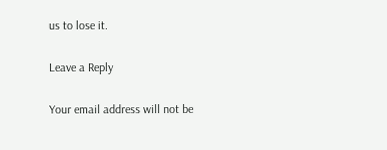us to lose it.

Leave a Reply

Your email address will not be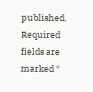published. Required fields are marked *